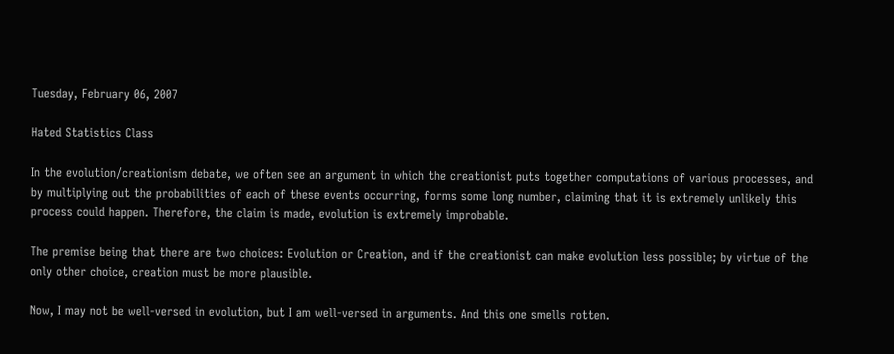Tuesday, February 06, 2007

Hated Statistics Class

In the evolution/creationism debate, we often see an argument in which the creationist puts together computations of various processes, and by multiplying out the probabilities of each of these events occurring, forms some long number, claiming that it is extremely unlikely this process could happen. Therefore, the claim is made, evolution is extremely improbable.

The premise being that there are two choices: Evolution or Creation, and if the creationist can make evolution less possible; by virtue of the only other choice, creation must be more plausible.

Now, I may not be well-versed in evolution, but I am well-versed in arguments. And this one smells rotten.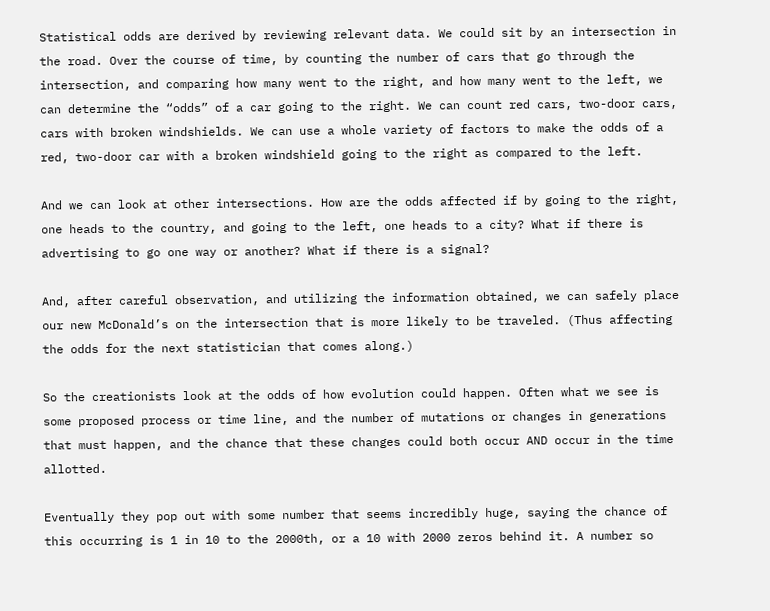Statistical odds are derived by reviewing relevant data. We could sit by an intersection in the road. Over the course of time, by counting the number of cars that go through the intersection, and comparing how many went to the right, and how many went to the left, we can determine the “odds” of a car going to the right. We can count red cars, two-door cars, cars with broken windshields. We can use a whole variety of factors to make the odds of a red, two-door car with a broken windshield going to the right as compared to the left.

And we can look at other intersections. How are the odds affected if by going to the right, one heads to the country, and going to the left, one heads to a city? What if there is advertising to go one way or another? What if there is a signal?

And, after careful observation, and utilizing the information obtained, we can safely place our new McDonald’s on the intersection that is more likely to be traveled. (Thus affecting the odds for the next statistician that comes along.)

So the creationists look at the odds of how evolution could happen. Often what we see is some proposed process or time line, and the number of mutations or changes in generations that must happen, and the chance that these changes could both occur AND occur in the time allotted.

Eventually they pop out with some number that seems incredibly huge, saying the chance of this occurring is 1 in 10 to the 2000th, or a 10 with 2000 zeros behind it. A number so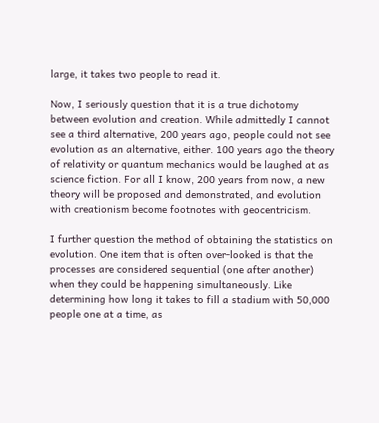large, it takes two people to read it.

Now, I seriously question that it is a true dichotomy between evolution and creation. While admittedly I cannot see a third alternative, 200 years ago, people could not see evolution as an alternative, either. 100 years ago the theory of relativity or quantum mechanics would be laughed at as science fiction. For all I know, 200 years from now, a new theory will be proposed and demonstrated, and evolution with creationism become footnotes with geocentricism.

I further question the method of obtaining the statistics on evolution. One item that is often over-looked is that the processes are considered sequential (one after another) when they could be happening simultaneously. Like determining how long it takes to fill a stadium with 50,000 people one at a time, as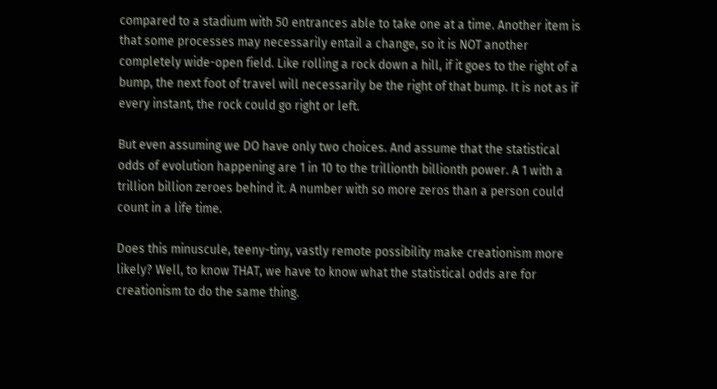compared to a stadium with 50 entrances able to take one at a time. Another item is that some processes may necessarily entail a change, so it is NOT another completely wide-open field. Like rolling a rock down a hill, if it goes to the right of a bump, the next foot of travel will necessarily be the right of that bump. It is not as if every instant, the rock could go right or left.

But even assuming we DO have only two choices. And assume that the statistical odds of evolution happening are 1 in 10 to the trillionth billionth power. A 1 with a trillion billion zeroes behind it. A number with so more zeros than a person could count in a life time.

Does this minuscule, teeny-tiny, vastly remote possibility make creationism more likely? Well, to know THAT, we have to know what the statistical odds are for creationism to do the same thing.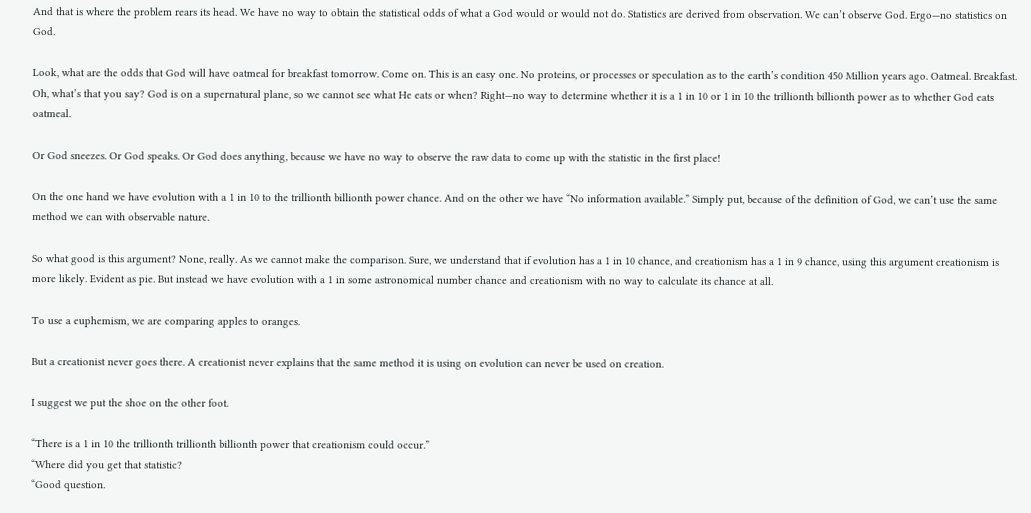And that is where the problem rears its head. We have no way to obtain the statistical odds of what a God would or would not do. Statistics are derived from observation. We can’t observe God. Ergo—no statistics on God.

Look, what are the odds that God will have oatmeal for breakfast tomorrow. Come on. This is an easy one. No proteins, or processes or speculation as to the earth’s condition 450 Million years ago. Oatmeal. Breakfast. Oh, what’s that you say? God is on a supernatural plane, so we cannot see what He eats or when? Right—no way to determine whether it is a 1 in 10 or 1 in 10 the trillionth billionth power as to whether God eats oatmeal.

Or God sneezes. Or God speaks. Or God does anything, because we have no way to observe the raw data to come up with the statistic in the first place!

On the one hand we have evolution with a 1 in 10 to the trillionth billionth power chance. And on the other we have “No information available.” Simply put, because of the definition of God, we can’t use the same method we can with observable nature.

So what good is this argument? None, really. As we cannot make the comparison. Sure, we understand that if evolution has a 1 in 10 chance, and creationism has a 1 in 9 chance, using this argument creationism is more likely. Evident as pie. But instead we have evolution with a 1 in some astronomical number chance and creationism with no way to calculate its chance at all.

To use a euphemism, we are comparing apples to oranges.

But a creationist never goes there. A creationist never explains that the same method it is using on evolution can never be used on creation.

I suggest we put the shoe on the other foot.

“There is a 1 in 10 the trillionth trillionth billionth power that creationism could occur.”
“Where did you get that statistic?
“Good question.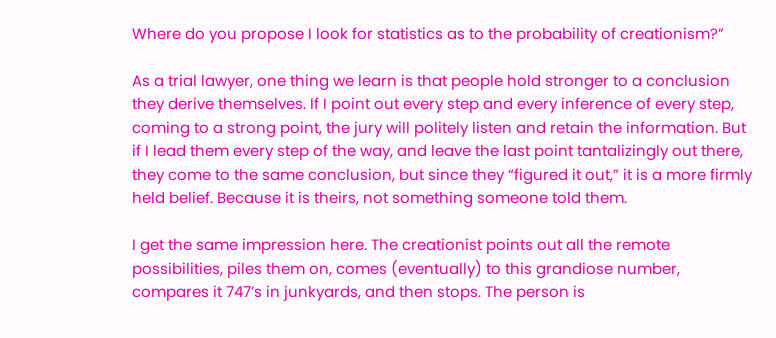Where do you propose I look for statistics as to the probability of creationism?”

As a trial lawyer, one thing we learn is that people hold stronger to a conclusion they derive themselves. If I point out every step and every inference of every step, coming to a strong point, the jury will politely listen and retain the information. But if I lead them every step of the way, and leave the last point tantalizingly out there, they come to the same conclusion, but since they “figured it out,” it is a more firmly held belief. Because it is theirs, not something someone told them.

I get the same impression here. The creationist points out all the remote possibilities, piles them on, comes (eventually) to this grandiose number, compares it 747’s in junkyards, and then stops. The person is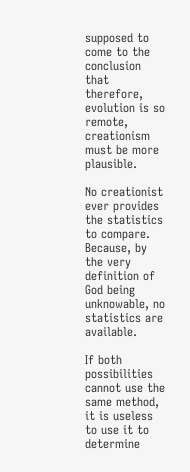supposed to come to the conclusion that therefore, evolution is so remote, creationism must be more plausible.

No creationist ever provides the statistics to compare. Because, by the very definition of God being unknowable, no statistics are available.

If both possibilities cannot use the same method, it is useless to use it to determine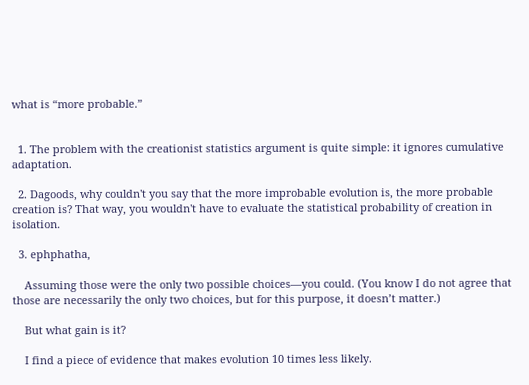what is “more probable.”


  1. The problem with the creationist statistics argument is quite simple: it ignores cumulative adaptation.

  2. Dagoods, why couldn't you say that the more improbable evolution is, the more probable creation is? That way, you wouldn't have to evaluate the statistical probability of creation in isolation.

  3. ephphatha,

    Assuming those were the only two possible choices—you could. (You know I do not agree that those are necessarily the only two choices, but for this purpose, it doesn’t matter.)

    But what gain is it?

    I find a piece of evidence that makes evolution 10 times less likely.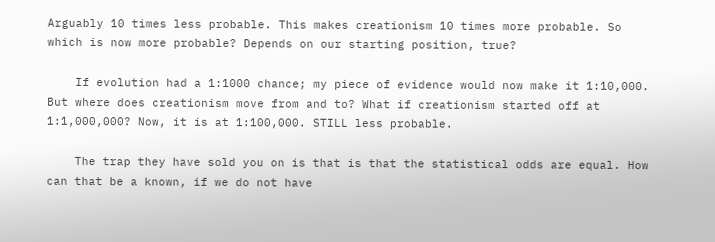Arguably 10 times less probable. This makes creationism 10 times more probable. So which is now more probable? Depends on our starting position, true?

    If evolution had a 1:1000 chance; my piece of evidence would now make it 1:10,000. But where does creationism move from and to? What if creationism started off at 1:1,000,000? Now, it is at 1:100,000. STILL less probable.

    The trap they have sold you on is that is that the statistical odds are equal. How can that be a known, if we do not have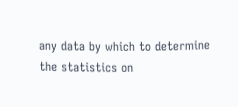any data by which to determine the statistics on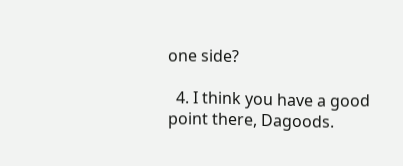one side?

  4. I think you have a good point there, Dagoods.